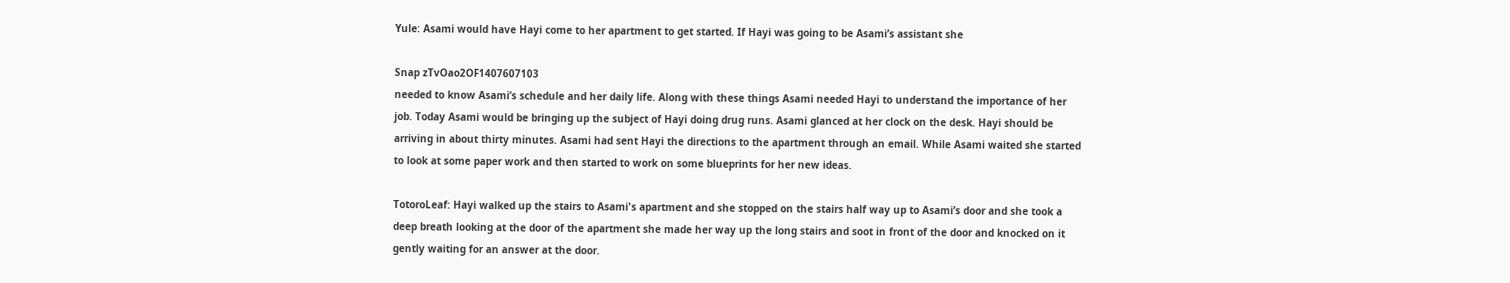Yule: Asami would have Hayi come to her apartment to get started. If Hayi was going to be Asami’s assistant she

Snap zTvOao2OF1407607103
needed to know Asami’s schedule and her daily life. Along with these things Asami needed Hayi to understand the importance of her job. Today Asami would be bringing up the subject of Hayi doing drug runs. Asami glanced at her clock on the desk. Hayi should be arriving in about thirty minutes. Asami had sent Hayi the directions to the apartment through an email. While Asami waited she started to look at some paper work and then started to work on some blueprints for her new ideas.

TotoroLeaf: Hayi walked up the stairs to Asami's apartment and she stopped on the stairs half way up to Asami’s door and she took a deep breath looking at the door of the apartment she made her way up the long stairs and soot in front of the door and knocked on it gently waiting for an answer at the door.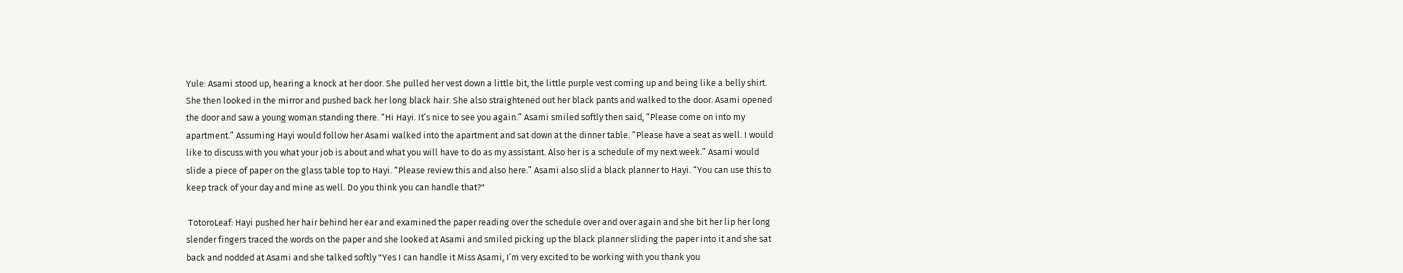Yule: Asami stood up, hearing a knock at her door. She pulled her vest down a little bit, the little purple vest coming up and being like a belly shirt. She then looked in the mirror and pushed back her long black hair. She also straightened out her black pants and walked to the door. Asami opened the door and saw a young woman standing there. “Hi Hayi. It’s nice to see you again.” Asami smiled softly then said, “Please come on into my apartment.” Assuming Hayi would follow her Asami walked into the apartment and sat down at the dinner table. “Please have a seat as well. I would like to discuss with you what your job is about and what you will have to do as my assistant. Also her is a schedule of my next week.” Asami would slide a piece of paper on the glass table top to Hayi. “Please review this and also here.” Asami also slid a black planner to Hayi. “You can use this to keep track of your day and mine as well. Do you think you can handle that?"

 TotoroLeaf: Hayi pushed her hair behind her ear and examined the paper reading over the schedule over and over again and she bit her lip her long slender fingers traced the words on the paper and she looked at Asami and smiled picking up the black planner sliding the paper into it and she sat back and nodded at Asami and she talked softly "Yes I can handle it Miss Asami, I’m very excited to be working with you thank you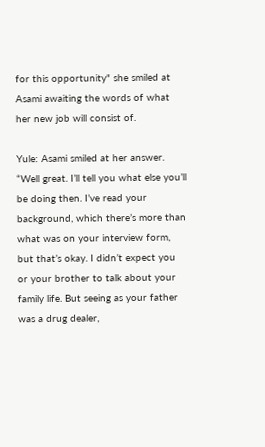for this opportunity" she smiled at Asami awaiting the words of what her new job will consist of.

Yule: Asami smiled at her answer. “Well great. I’ll tell you what else you’ll be doing then. I’ve read your background, which there’s more than what was on your interview form, but that’s okay. I didn’t expect you or your brother to talk about your family life. But seeing as your father was a drug dealer,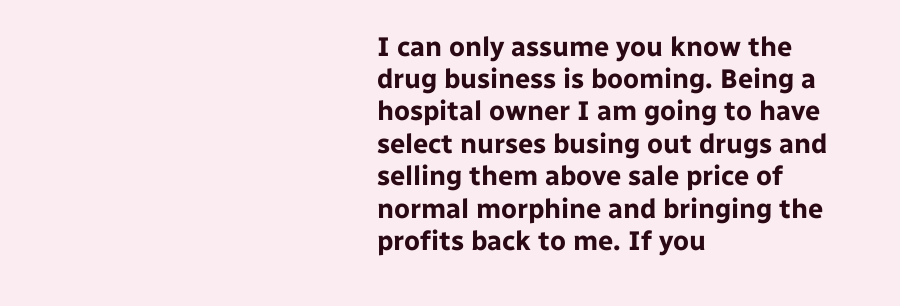I can only assume you know the drug business is booming. Being a hospital owner I am going to have select nurses busing out drugs and selling them above sale price of normal morphine and bringing the profits back to me. If you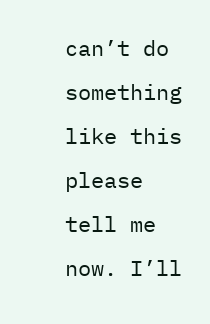can’t do something like this please tell me now. I’ll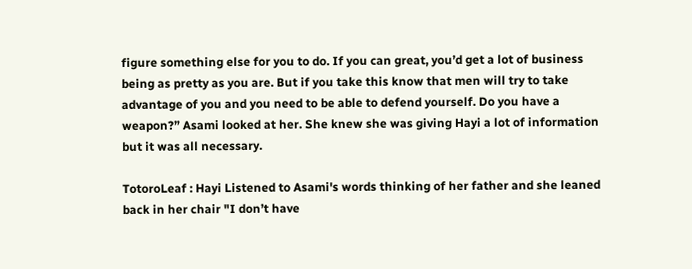figure something else for you to do. If you can great, you’d get a lot of business being as pretty as you are. But if you take this know that men will try to take advantage of you and you need to be able to defend yourself. Do you have a weapon?” Asami looked at her. She knew she was giving Hayi a lot of information but it was all necessary.

TotoroLeaf : Hayi Listened to Asami's words thinking of her father and she leaned back in her chair "I don’t have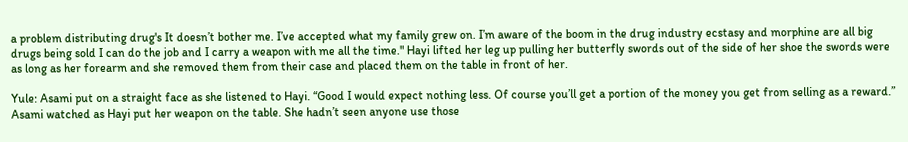a problem distributing drug's It doesn’t bother me. I’ve accepted what my family grew on. I’m aware of the boom in the drug industry ecstasy and morphine are all big drugs being sold I can do the job and I carry a weapon with me all the time." Hayi lifted her leg up pulling her butterfly swords out of the side of her shoe the swords were as long as her forearm and she removed them from their case and placed them on the table in front of her.

Yule: Asami put on a straight face as she listened to Hayi. “Good I would expect nothing less. Of course you’ll get a portion of the money you get from selling as a reward.” Asami watched as Hayi put her weapon on the table. She hadn’t seen anyone use those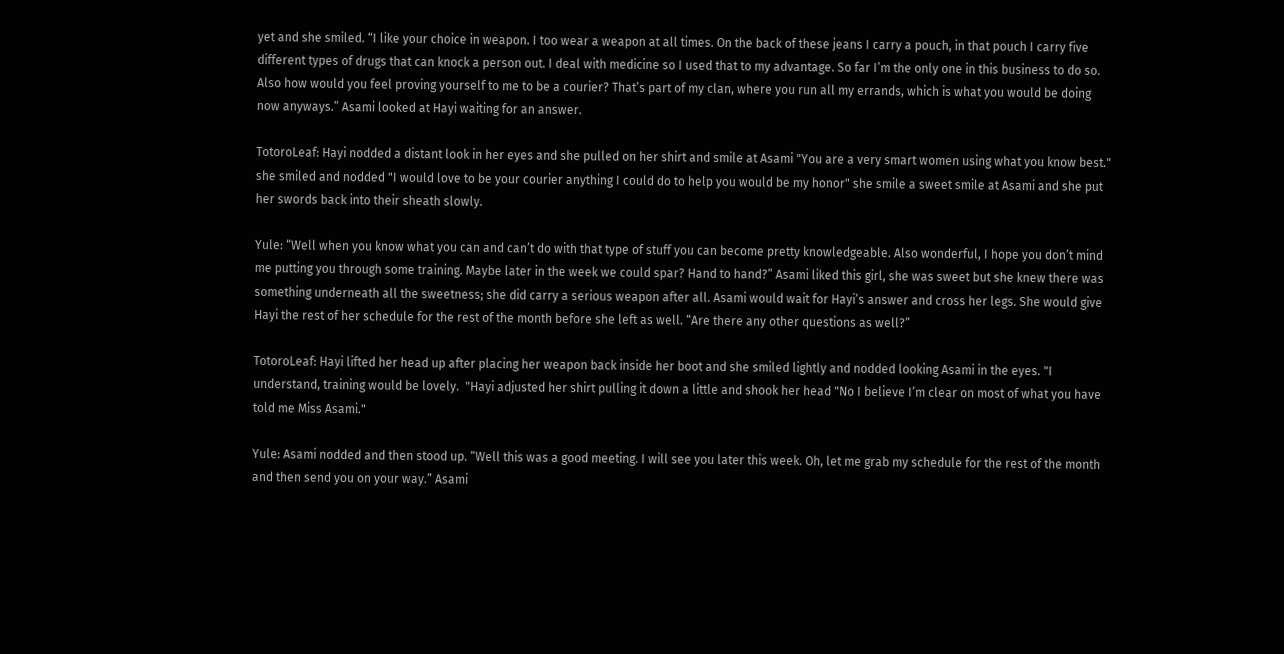yet and she smiled. “I like your choice in weapon. I too wear a weapon at all times. On the back of these jeans I carry a pouch, in that pouch I carry five different types of drugs that can knock a person out. I deal with medicine so I used that to my advantage. So far I’m the only one in this business to do so. Also how would you feel proving yourself to me to be a courier? That’s part of my clan, where you run all my errands, which is what you would be doing now anyways.” Asami looked at Hayi waiting for an answer.

TotoroLeaf: Hayi nodded a distant look in her eyes and she pulled on her shirt and smile at Asami "You are a very smart women using what you know best." she smiled and nodded "I would love to be your courier anything I could do to help you would be my honor" she smile a sweet smile at Asami and she put her swords back into their sheath slowly.

Yule: “Well when you know what you can and can’t do with that type of stuff you can become pretty knowledgeable. Also wonderful, I hope you don’t mind me putting you through some training. Maybe later in the week we could spar? Hand to hand?” Asami liked this girl, she was sweet but she knew there was something underneath all the sweetness; she did carry a serious weapon after all. Asami would wait for Hayi’s answer and cross her legs. She would give Hayi the rest of her schedule for the rest of the month before she left as well. “Are there any other questions as well?”

TotoroLeaf: Hayi lifted her head up after placing her weapon back inside her boot and she smiled lightly and nodded looking Asami in the eyes. "I understand, training would be lovely.  "Hayi adjusted her shirt pulling it down a little and shook her head "No I believe I’m clear on most of what you have told me Miss Asami."

Yule: Asami nodded and then stood up. “Well this was a good meeting. I will see you later this week. Oh, let me grab my schedule for the rest of the month and then send you on your way.” Asami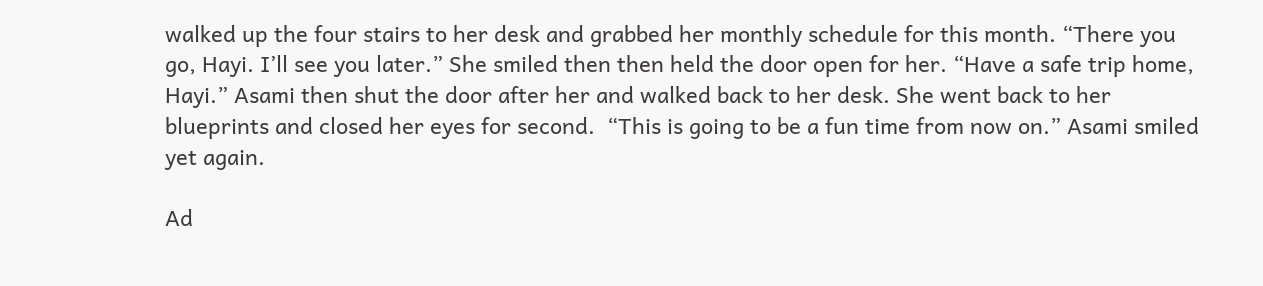walked up the four stairs to her desk and grabbed her monthly schedule for this month. “There you go, Hayi. I’ll see you later.” She smiled then then held the door open for her. “Have a safe trip home, Hayi.” Asami then shut the door after her and walked back to her desk. She went back to her blueprints and closed her eyes for second.  “This is going to be a fun time from now on.” Asami smiled yet again.

Ad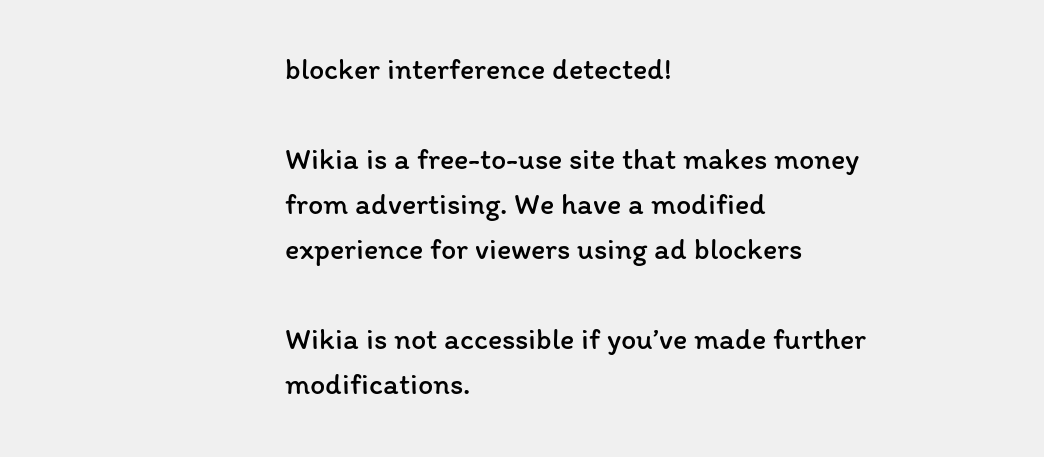blocker interference detected!

Wikia is a free-to-use site that makes money from advertising. We have a modified experience for viewers using ad blockers

Wikia is not accessible if you’ve made further modifications.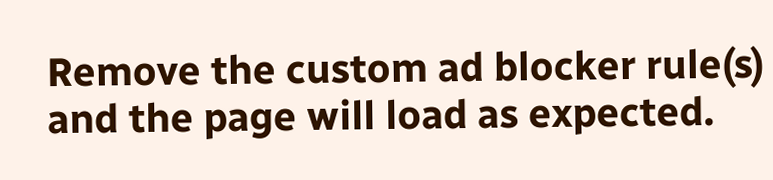Remove the custom ad blocker rule(s) and the page will load as expected.